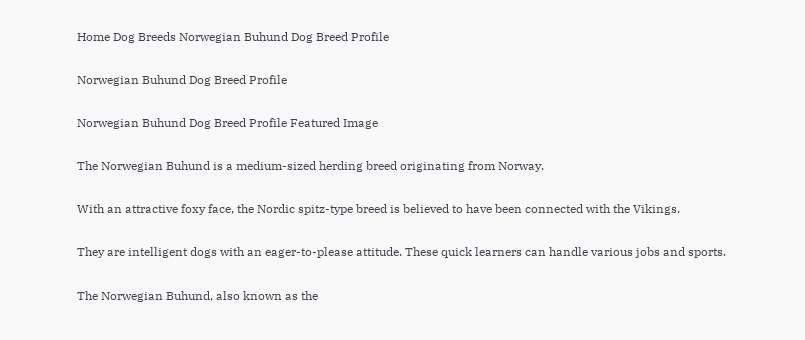Home Dog Breeds Norwegian Buhund Dog Breed Profile

Norwegian Buhund Dog Breed Profile

Norwegian Buhund Dog Breed Profile Featured Image

The Norwegian Buhund is a medium-sized herding breed originating from Norway.

With an attractive foxy face, the Nordic spitz-type breed is believed to have been connected with the Vikings.

They are intelligent dogs with an eager-to-please attitude. These quick learners can handle various jobs and sports.

The Norwegian Buhund, also known as the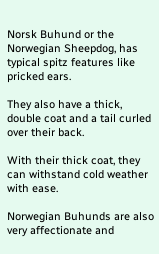Norsk Buhund or the Norwegian Sheepdog, has typical spitz features like pricked ears.

They also have a thick, double coat and a tail curled over their back.

With their thick coat, they can withstand cold weather with ease.

Norwegian Buhunds are also very affectionate and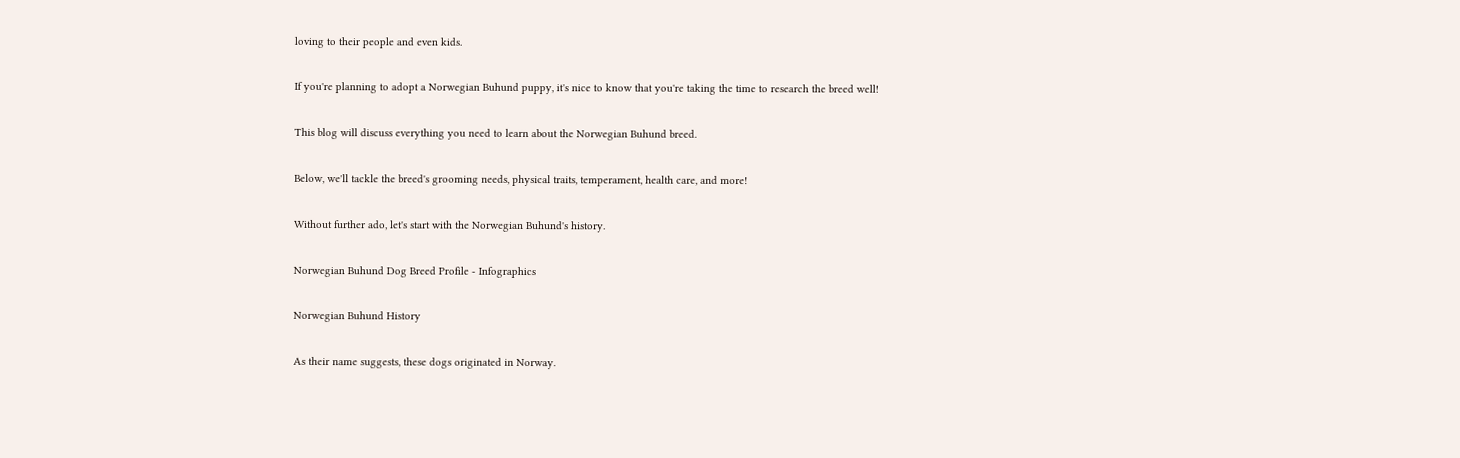loving to their people and even kids.

If you're planning to adopt a Norwegian Buhund puppy, it's nice to know that you're taking the time to research the breed well!

This blog will discuss everything you need to learn about the Norwegian Buhund breed.

Below, we'll tackle the breed's grooming needs, physical traits, temperament, health care, and more!

Without further ado, let's start with the Norwegian Buhund's history.

Norwegian Buhund Dog Breed Profile - Infographics

Norwegian Buhund History

As their name suggests, these dogs originated in Norway.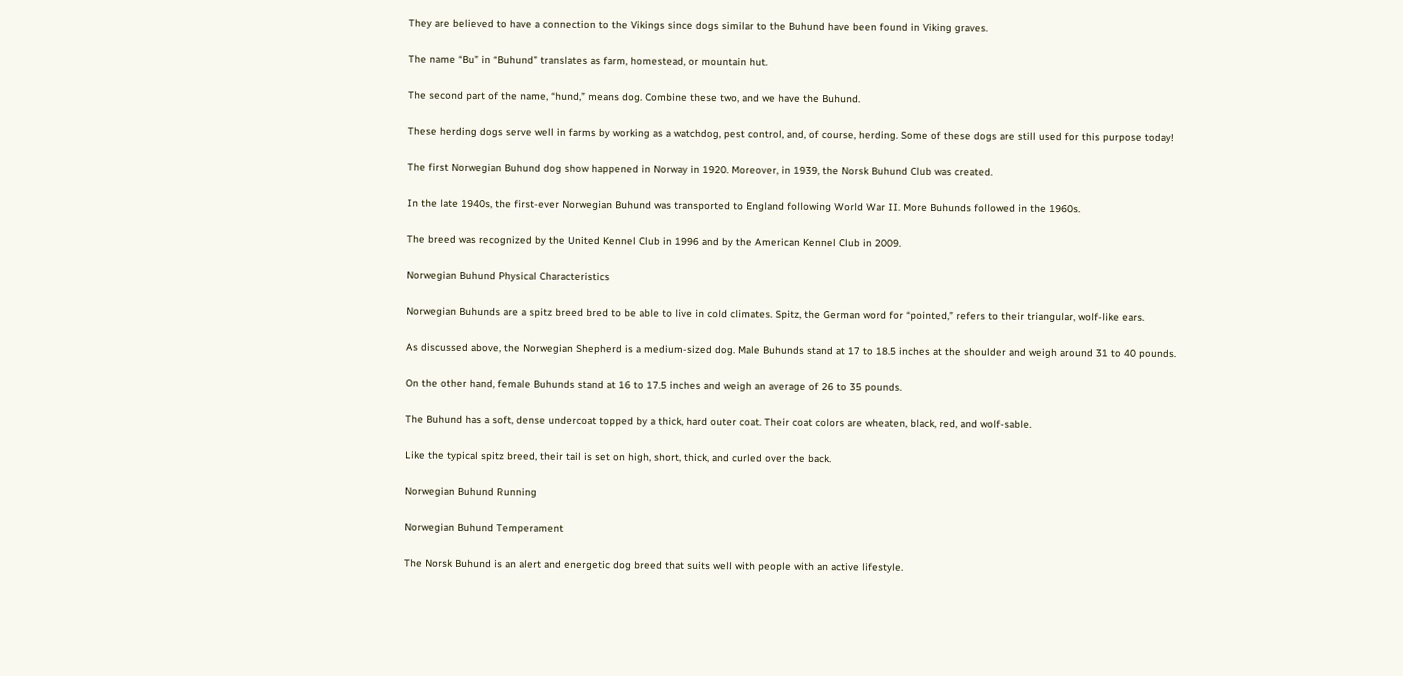They are believed to have a connection to the Vikings since dogs similar to the Buhund have been found in Viking graves.

The name “Bu” in “Buhund” translates as farm, homestead, or mountain hut.

The second part of the name, “hund,” means dog. Combine these two, and we have the Buhund.

These herding dogs serve well in farms by working as a watchdog, pest control, and, of course, herding. Some of these dogs are still used for this purpose today!

The first Norwegian Buhund dog show happened in Norway in 1920. Moreover, in 1939, the Norsk Buhund Club was created.

In the late 1940s, the first-ever Norwegian Buhund was transported to England following World War II. More Buhunds followed in the 1960s.

The breed was recognized by the United Kennel Club in 1996 and by the American Kennel Club in 2009.

Norwegian Buhund Physical Characteristics

Norwegian Buhunds are a spitz breed bred to be able to live in cold climates. Spitz, the German word for “pointed,” refers to their triangular, wolf-like ears.

As discussed above, the Norwegian Shepherd is a medium-sized dog. Male Buhunds stand at 17 to 18.5 inches at the shoulder and weigh around 31 to 40 pounds.

On the other hand, female Buhunds stand at 16 to 17.5 inches and weigh an average of 26 to 35 pounds.

The Buhund has a soft, dense undercoat topped by a thick, hard outer coat. Their coat colors are wheaten, black, red, and wolf-sable.

Like the typical spitz breed, their tail is set on high, short, thick, and curled over the back.

Norwegian Buhund Running

Norwegian Buhund Temperament

The Norsk Buhund is an alert and energetic dog breed that suits well with people with an active lifestyle.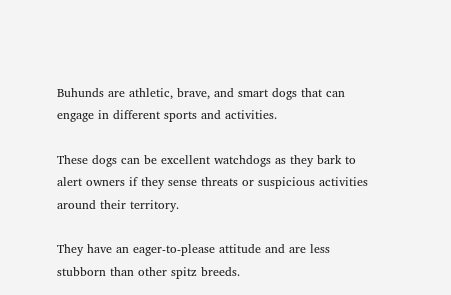Buhunds are athletic, brave, and smart dogs that can engage in different sports and activities.

These dogs can be excellent watchdogs as they bark to alert owners if they sense threats or suspicious activities around their territory.

They have an eager-to-please attitude and are less stubborn than other spitz breeds.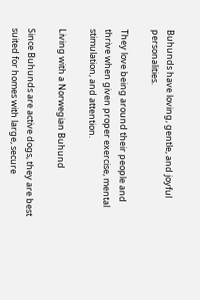Buhunds have loving, gentle, and joyful personalities.

They love being around their people and thrive when given proper exercise, mental stimulation, and attention.

Living with a Norwegian Buhund

Since Buhunds are active dogs, they are best suited for homes with large, secure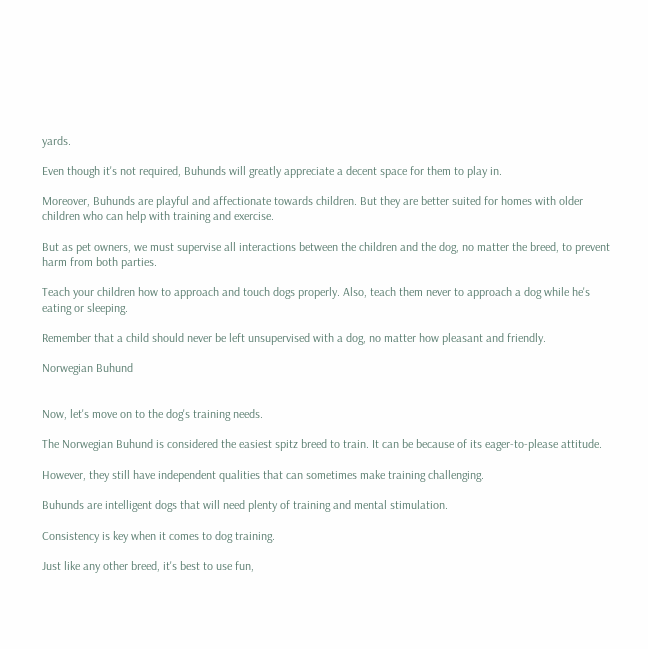yards.

Even though it's not required, Buhunds will greatly appreciate a decent space for them to play in.

Moreover, Buhunds are playful and affectionate towards children. But they are better suited for homes with older children who can help with training and exercise.

But as pet owners, we must supervise all interactions between the children and the dog, no matter the breed, to prevent harm from both parties.

Teach your children how to approach and touch dogs properly. Also, teach them never to approach a dog while he's eating or sleeping.

Remember that a child should never be left unsupervised with a dog, no matter how pleasant and friendly.

Norwegian Buhund


Now, let's move on to the dog's training needs.

The Norwegian Buhund is considered the easiest spitz breed to train. It can be because of its eager-to-please attitude.

However, they still have independent qualities that can sometimes make training challenging.

Buhunds are intelligent dogs that will need plenty of training and mental stimulation.

Consistency is key when it comes to dog training.

Just like any other breed, it's best to use fun,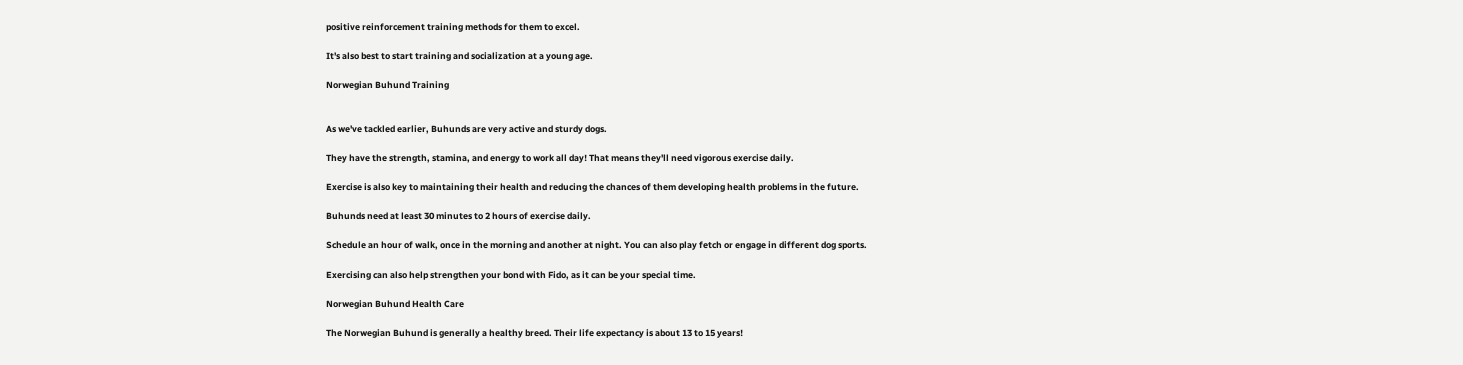positive reinforcement training methods for them to excel.

It's also best to start training and socialization at a young age.

Norwegian Buhund Training


As we've tackled earlier, Buhunds are very active and sturdy dogs.

They have the strength, stamina, and energy to work all day! That means they'll need vigorous exercise daily.

Exercise is also key to maintaining their health and reducing the chances of them developing health problems in the future.

Buhunds need at least 30 minutes to 2 hours of exercise daily.

Schedule an hour of walk, once in the morning and another at night. You can also play fetch or engage in different dog sports.

Exercising can also help strengthen your bond with Fido, as it can be your special time.

Norwegian Buhund Health Care

The Norwegian Buhund is generally a healthy breed. Their life expectancy is about 13 to 15 years!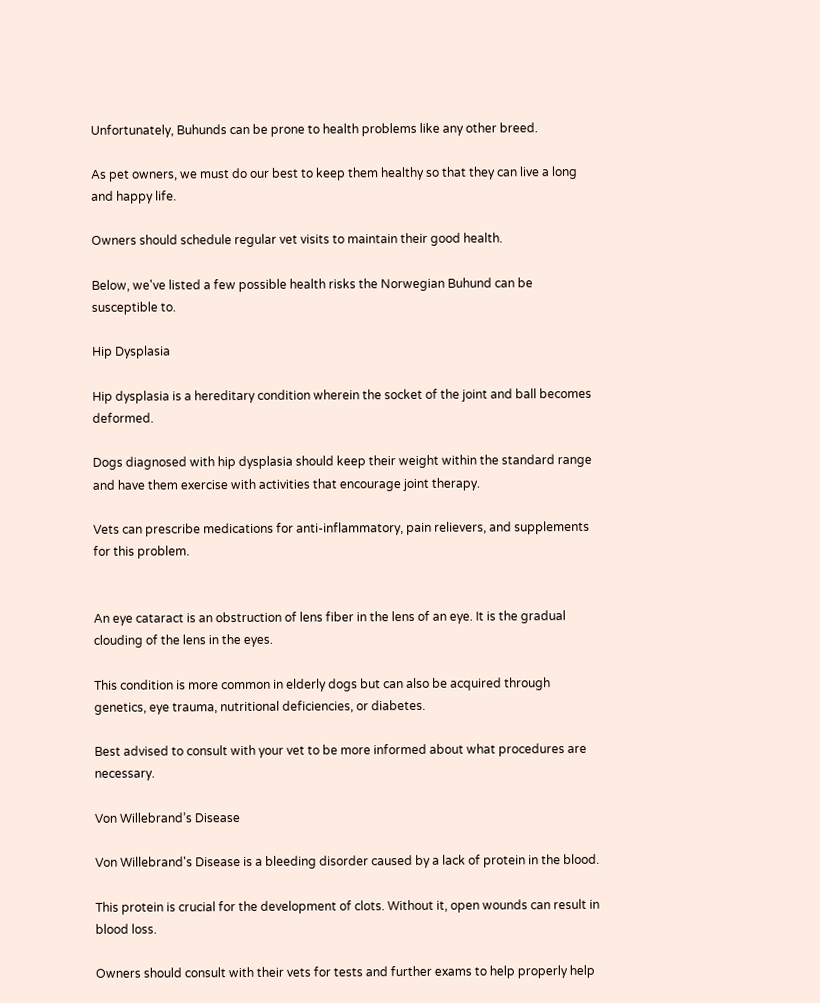Unfortunately, Buhunds can be prone to health problems like any other breed.

As pet owners, we must do our best to keep them healthy so that they can live a long and happy life.

Owners should schedule regular vet visits to maintain their good health.

Below, we've listed a few possible health risks the Norwegian Buhund can be susceptible to.

Hip Dysplasia

Hip dysplasia is a hereditary condition wherein the socket of the joint and ball becomes deformed.

Dogs diagnosed with hip dysplasia should keep their weight within the standard range and have them exercise with activities that encourage joint therapy.

Vets can prescribe medications for anti-inflammatory, pain relievers, and supplements for this problem.


An eye cataract is an obstruction of lens fiber in the lens of an eye. It is the gradual clouding of the lens in the eyes.

This condition is more common in elderly dogs but can also be acquired through genetics, eye trauma, nutritional deficiencies, or diabetes.

Best advised to consult with your vet to be more informed about what procedures are necessary.

Von Willebrand’s Disease

Von Willebrand's Disease is a bleeding disorder caused by a lack of protein in the blood.

This protein is crucial for the development of clots. Without it, open wounds can result in blood loss.

Owners should consult with their vets for tests and further exams to help properly help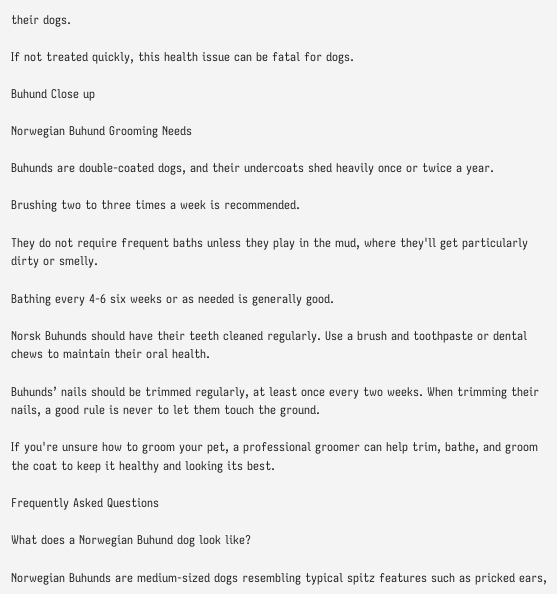their dogs.

If not treated quickly, this health issue can be fatal for dogs.

Buhund Close up

Norwegian Buhund Grooming Needs

Buhunds are double-coated dogs, and their undercoats shed heavily once or twice a year.

Brushing two to three times a week is recommended.

They do not require frequent baths unless they play in the mud, where they'll get particularly dirty or smelly.

Bathing every 4-6 six weeks or as needed is generally good.

Norsk Buhunds should have their teeth cleaned regularly. Use a brush and toothpaste or dental chews to maintain their oral health.

Buhunds’ nails should be trimmed regularly, at least once every two weeks. When trimming their nails, a good rule is never to let them touch the ground.

If you're unsure how to groom your pet, a professional groomer can help trim, bathe, and groom the coat to keep it healthy and looking its best.

Frequently Asked Questions

What does a Norwegian Buhund dog look like?

Norwegian Buhunds are medium-sized dogs resembling typical spitz features such as pricked ears,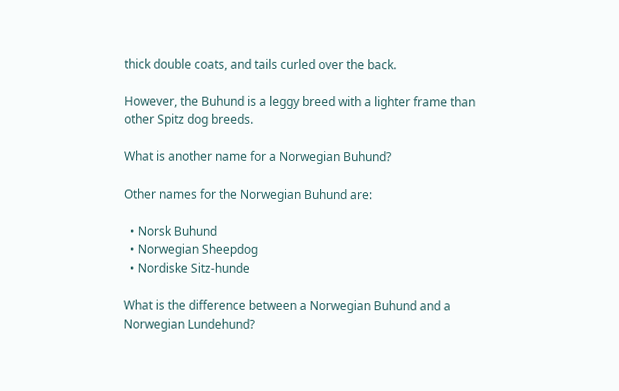thick double coats, and tails curled over the back.

However, the Buhund is a leggy breed with a lighter frame than other Spitz dog breeds.

What is another name for a Norwegian Buhund?

Other names for the Norwegian Buhund are:

  • Norsk Buhund
  • Norwegian Sheepdog
  • Nordiske Sitz-hunde

What is the difference between a Norwegian Buhund and a Norwegian Lundehund?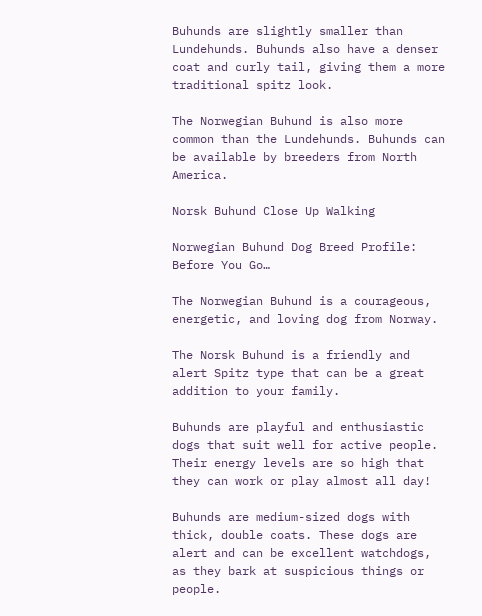Buhunds are slightly smaller than Lundehunds. Buhunds also have a denser coat and curly tail, giving them a more traditional spitz look.

The Norwegian Buhund is also more common than the Lundehunds. Buhunds can be available by breeders from North America.

Norsk Buhund Close Up Walking

Norwegian Buhund Dog Breed Profile: Before You Go…

The Norwegian Buhund is a courageous, energetic, and loving dog from Norway.

The Norsk Buhund is a friendly and alert Spitz type that can be a great addition to your family.

Buhunds are playful and enthusiastic dogs that suit well for active people. Their energy levels are so high that they can work or play almost all day!

Buhunds are medium-sized dogs with thick, double coats. These dogs are alert and can be excellent watchdogs, as they bark at suspicious things or people.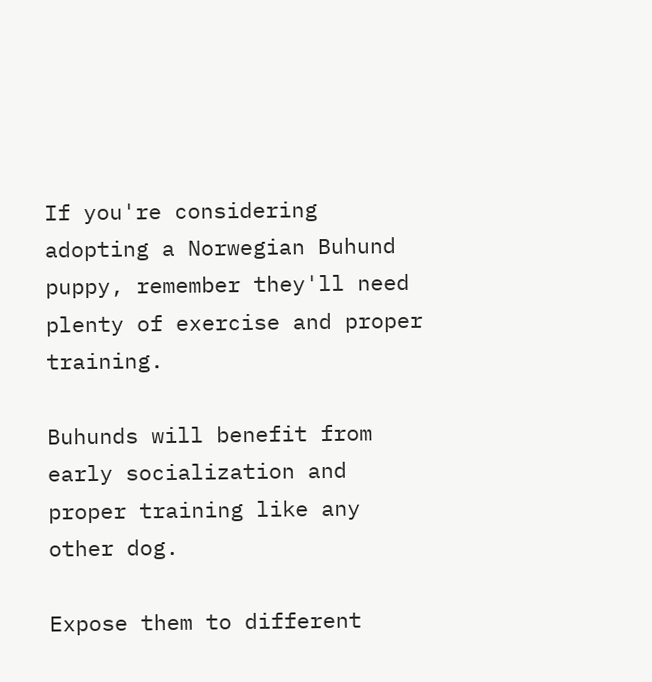If you're considering adopting a Norwegian Buhund puppy, remember they'll need plenty of exercise and proper training.

Buhunds will benefit from early socialization and proper training like any other dog.

Expose them to different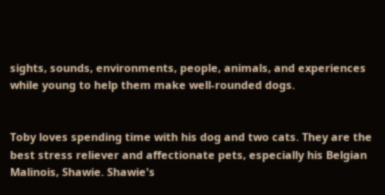sights, sounds, environments, people, animals, and experiences while young to help them make well-rounded dogs.


Toby loves spending time with his dog and two cats. They are the best stress reliever and affectionate pets, especially his Belgian Malinois, Shawie. Shawie's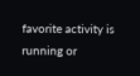favorite activity is running or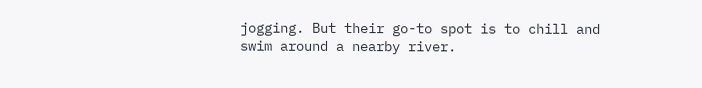jogging. But their go-to spot is to chill and swim around a nearby river.